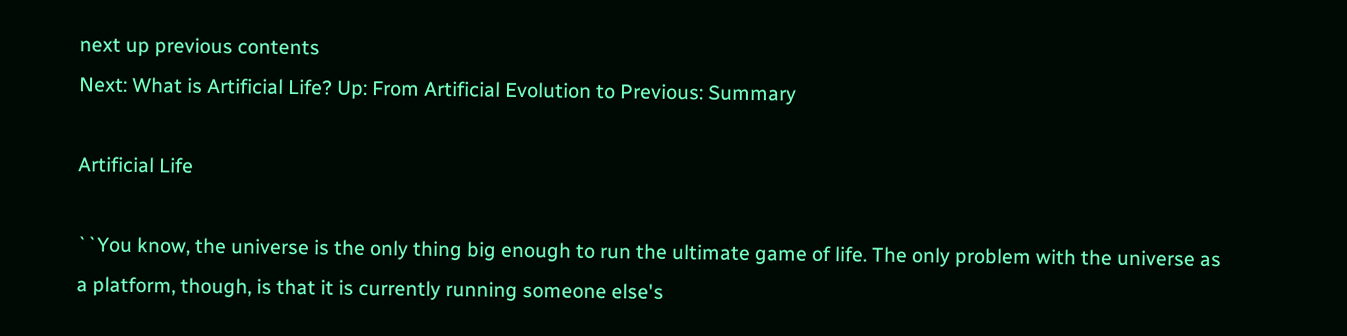next up previous contents
Next: What is Artificial Life? Up: From Artificial Evolution to Previous: Summary

Artificial Life

``You know, the universe is the only thing big enough to run the ultimate game of life. The only problem with the universe as a platform, though, is that it is currently running someone else's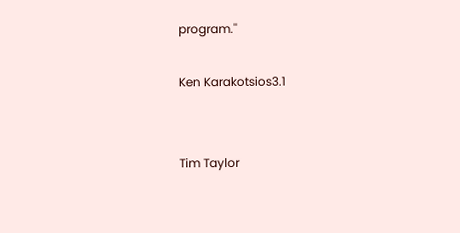program.''

Ken Karakotsios3.1


Tim Taylor